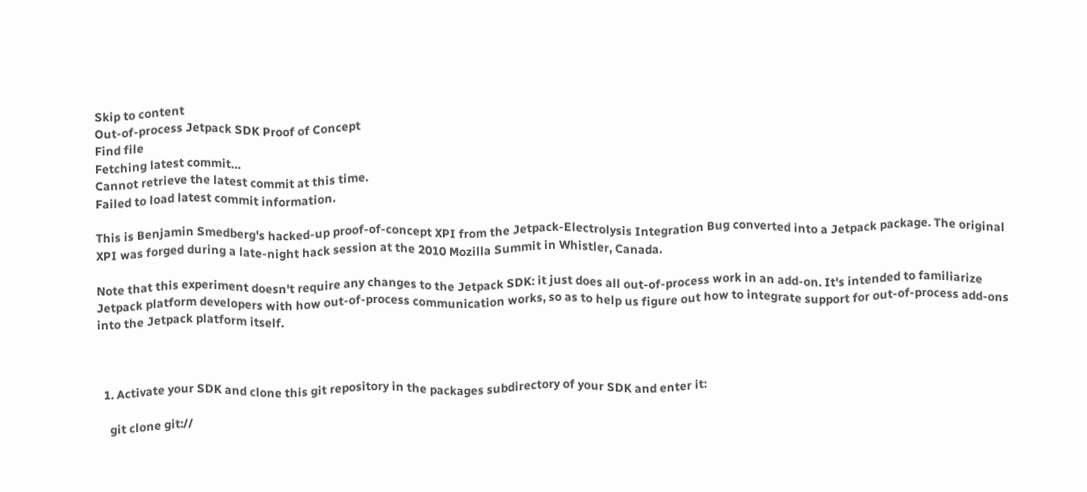Skip to content
Out-of-process Jetpack SDK Proof of Concept
Find file
Fetching latest commit…
Cannot retrieve the latest commit at this time.
Failed to load latest commit information.

This is Benjamin Smedberg's hacked-up proof-of-concept XPI from the Jetpack-Electrolysis Integration Bug converted into a Jetpack package. The original XPI was forged during a late-night hack session at the 2010 Mozilla Summit in Whistler, Canada.

Note that this experiment doesn't require any changes to the Jetpack SDK: it just does all out-of-process work in an add-on. It's intended to familiarize Jetpack platform developers with how out-of-process communication works, so as to help us figure out how to integrate support for out-of-process add-ons into the Jetpack platform itself.



  1. Activate your SDK and clone this git repository in the packages subdirectory of your SDK and enter it:

    git clone git://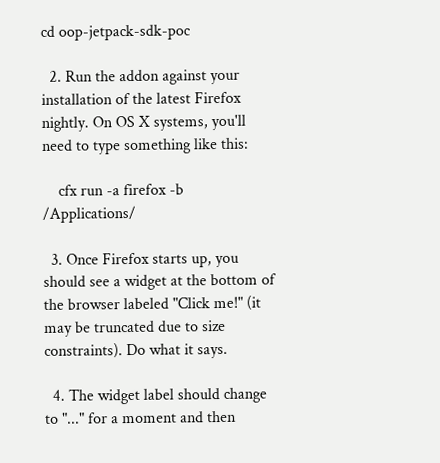cd oop-jetpack-sdk-poc

  2. Run the addon against your installation of the latest Firefox nightly. On OS X systems, you'll need to type something like this:

    cfx run -a firefox -b /Applications/

  3. Once Firefox starts up, you should see a widget at the bottom of the browser labeled "Click me!" (it may be truncated due to size constraints). Do what it says.

  4. The widget label should change to "..." for a moment and then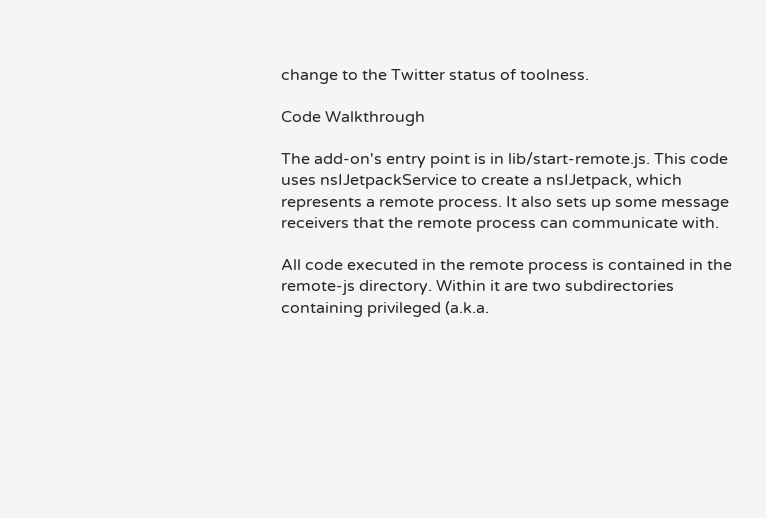change to the Twitter status of toolness.

Code Walkthrough

The add-on's entry point is in lib/start-remote.js. This code uses nsIJetpackService to create a nsIJetpack, which represents a remote process. It also sets up some message receivers that the remote process can communicate with.

All code executed in the remote process is contained in the remote-js directory. Within it are two subdirectories containing privileged (a.k.a.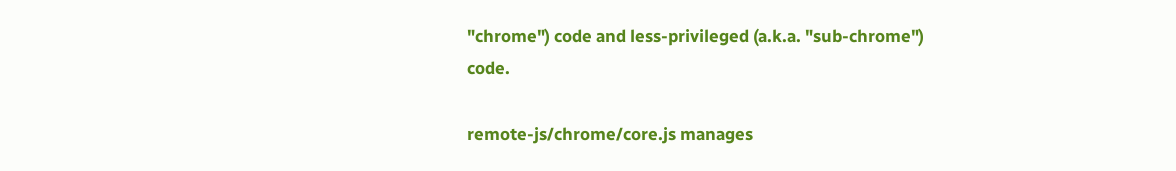"chrome") code and less-privileged (a.k.a. "sub-chrome") code.

remote-js/chrome/core.js manages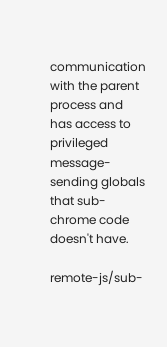communication with the parent process and has access to privileged message-sending globals that sub-chrome code doesn't have.

remote-js/sub-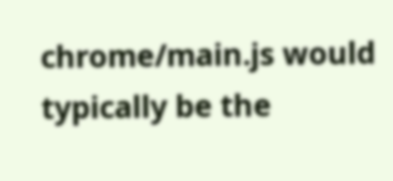chrome/main.js would typically be the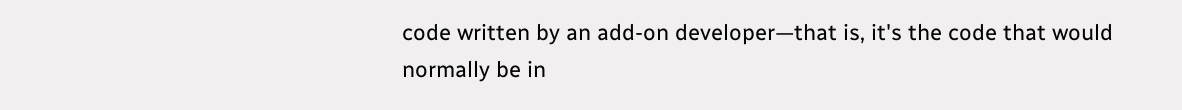code written by an add-on developer—that is, it's the code that would normally be in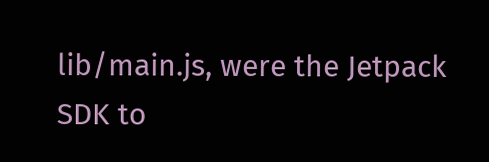lib/main.js, were the Jetpack SDK to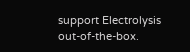support Electrolysis out-of-the-box.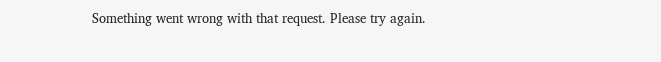Something went wrong with that request. Please try again.